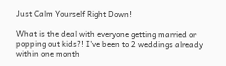Just Calm Yourself Right Down!

What is the deal with everyone getting married or popping out kids?! I've been to 2 weddings already within one month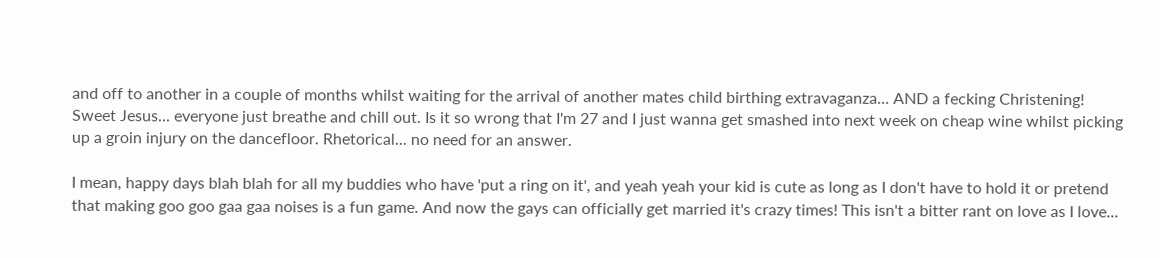and off to another in a couple of months whilst waiting for the arrival of another mates child birthing extravaganza... AND a fecking Christening! Sweet Jesus... everyone just breathe and chill out. Is it so wrong that I'm 27 and I just wanna get smashed into next week on cheap wine whilst picking up a groin injury on the dancefloor. Rhetorical... no need for an answer.

I mean, happy days blah blah for all my buddies who have 'put a ring on it', and yeah yeah your kid is cute as long as I don't have to hold it or pretend that making goo goo gaa gaa noises is a fun game. And now the gays can officially get married it's crazy times! This isn't a bitter rant on love as I love...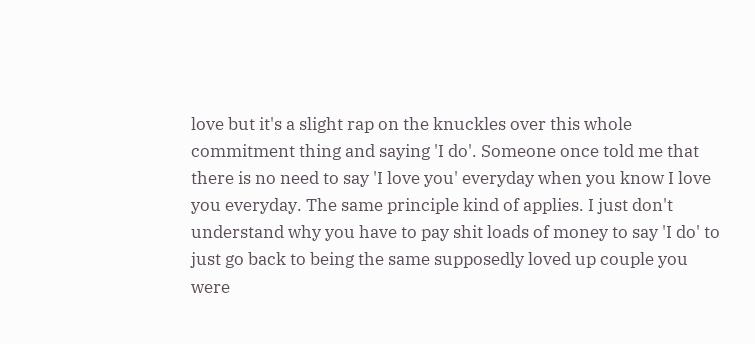love but it's a slight rap on the knuckles over this whole commitment thing and saying 'I do'. Someone once told me that there is no need to say 'I love you' everyday when you know I love you everyday. The same principle kind of applies. I just don't understand why you have to pay shit loads of money to say 'I do' to just go back to being the same supposedly loved up couple you were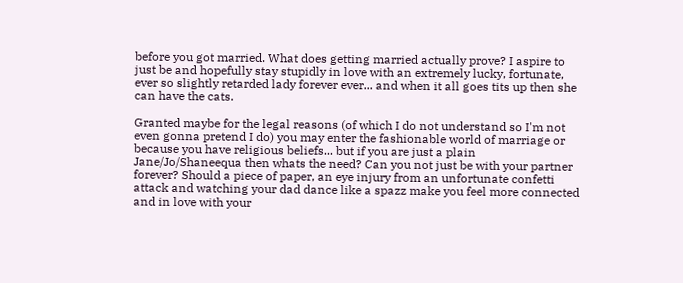before you got married. What does getting married actually prove? I aspire to just be and hopefully stay stupidly in love with an extremely lucky, fortunate, ever so slightly retarded lady forever ever... and when it all goes tits up then she can have the cats.

Granted maybe for the legal reasons (of which I do not understand so I'm not even gonna pretend I do) you may enter the fashionable world of marriage or because you have religious beliefs... but if you are just a plain Jane/Jo/Shaneequa then whats the need? Can you not just be with your partner forever? Should a piece of paper, an eye injury from an unfortunate confetti attack and watching your dad dance like a spazz make you feel more connected and in love with your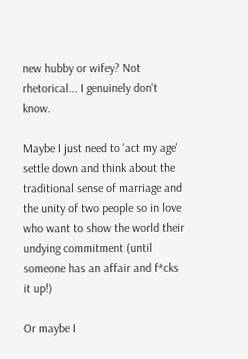new hubby or wifey? Not rhetorical... I genuinely don't know.

Maybe I just need to 'act my age' settle down and think about the traditional sense of marriage and the unity of two people so in love who want to show the world their undying commitment (until someone has an affair and f*cks it up!)

Or maybe I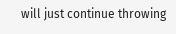will just continue throwing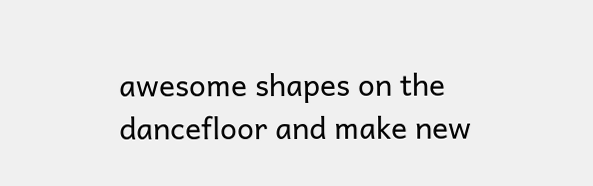awesome shapes on the dancefloor and make new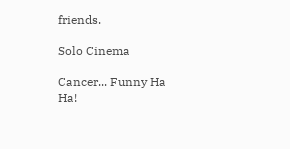friends.

Solo Cinema

Cancer... Funny Ha Ha!